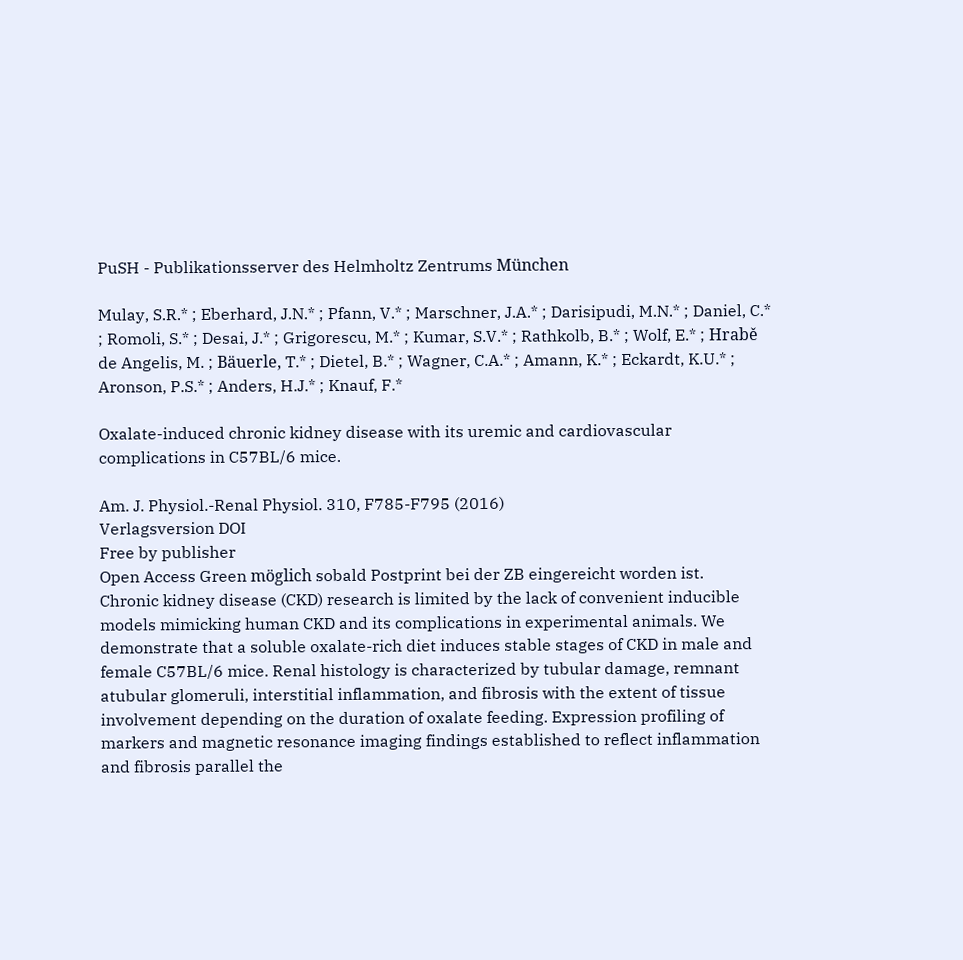PuSH - Publikationsserver des Helmholtz Zentrums München

Mulay, S.R.* ; Eberhard, J.N.* ; Pfann, V.* ; Marschner, J.A.* ; Darisipudi, M.N.* ; Daniel, C.* ; Romoli, S.* ; Desai, J.* ; Grigorescu, M.* ; Kumar, S.V.* ; Rathkolb, B.* ; Wolf, E.* ; Hrabě de Angelis, M. ; Bäuerle, T.* ; Dietel, B.* ; Wagner, C.A.* ; Amann, K.* ; Eckardt, K.U.* ; Aronson, P.S.* ; Anders, H.J.* ; Knauf, F.*

Oxalate-induced chronic kidney disease with its uremic and cardiovascular complications in C57BL/6 mice.

Am. J. Physiol.-Renal Physiol. 310, F785-F795 (2016)
Verlagsversion DOI
Free by publisher
Open Access Green möglich sobald Postprint bei der ZB eingereicht worden ist.
Chronic kidney disease (CKD) research is limited by the lack of convenient inducible models mimicking human CKD and its complications in experimental animals. We demonstrate that a soluble oxalate-rich diet induces stable stages of CKD in male and female C57BL/6 mice. Renal histology is characterized by tubular damage, remnant atubular glomeruli, interstitial inflammation, and fibrosis with the extent of tissue involvement depending on the duration of oxalate feeding. Expression profiling of markers and magnetic resonance imaging findings established to reflect inflammation and fibrosis parallel the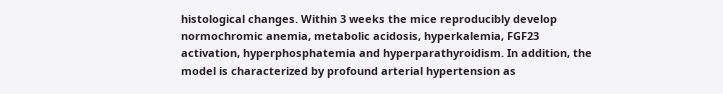histological changes. Within 3 weeks the mice reproducibly develop normochromic anemia, metabolic acidosis, hyperkalemia, FGF23 activation, hyperphosphatemia and hyperparathyroidism. In addition, the model is characterized by profound arterial hypertension as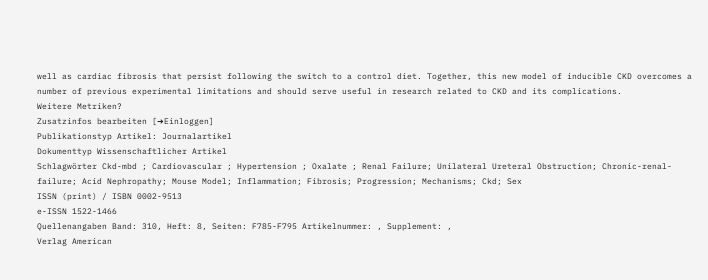well as cardiac fibrosis that persist following the switch to a control diet. Together, this new model of inducible CKD overcomes a number of previous experimental limitations and should serve useful in research related to CKD and its complications.
Weitere Metriken?
Zusatzinfos bearbeiten [➜Einloggen]
Publikationstyp Artikel: Journalartikel
Dokumenttyp Wissenschaftlicher Artikel
Schlagwörter Ckd-mbd ; Cardiovascular ; Hypertension ; Oxalate ; Renal Failure; Unilateral Ureteral Obstruction; Chronic-renal-failure; Acid Nephropathy; Mouse Model; Inflammation; Fibrosis; Progression; Mechanisms; Ckd; Sex
ISSN (print) / ISBN 0002-9513
e-ISSN 1522-1466
Quellenangaben Band: 310, Heft: 8, Seiten: F785-F795 Artikelnummer: , Supplement: ,
Verlag American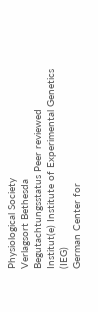Physiological Society
Verlagsort Bethesda
Begutachtungsstatus Peer reviewed
Institut(e) Institute of Experimental Genetics (IEG)
German Center for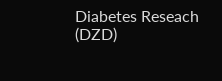Diabetes Reseach (DZD)